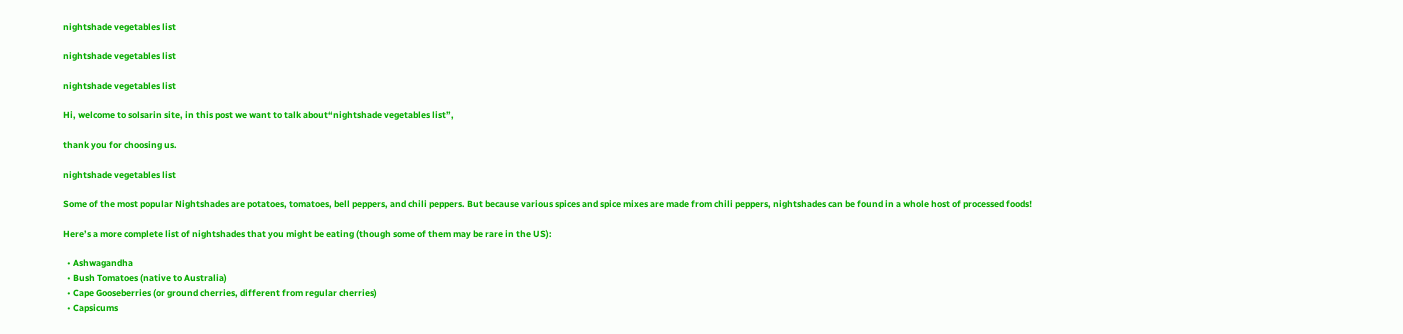nightshade vegetables list

nightshade vegetables list

nightshade vegetables list

Hi, welcome to solsarin site, in this post we want to talk about“nightshade vegetables list”,

thank you for choosing us.

nightshade vegetables list

Some of the most popular Nightshades are potatoes, tomatoes, bell peppers, and chili peppers. But because various spices and spice mixes are made from chili peppers, nightshades can be found in a whole host of processed foods!

Here’s a more complete list of nightshades that you might be eating (though some of them may be rare in the US):

  • Ashwagandha
  • Bush Tomatoes (native to Australia)
  • Cape Gooseberries (or ground cherries, different from regular cherries)
  • Capsicums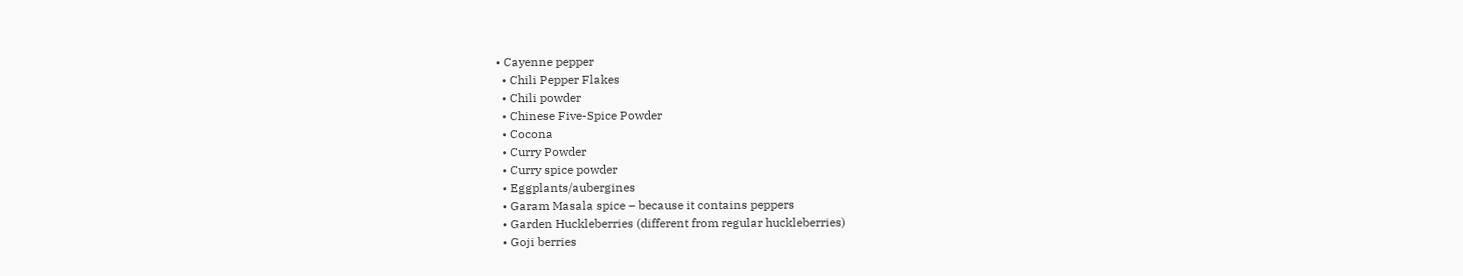• Cayenne pepper
  • Chili Pepper Flakes
  • Chili powder
  • Chinese Five-Spice Powder
  • Cocona
  • Curry Powder
  • Curry spice powder
  • Eggplants/aubergines
  • Garam Masala spice – because it contains peppers
  • Garden Huckleberries (different from regular huckleberries)
  • Goji berries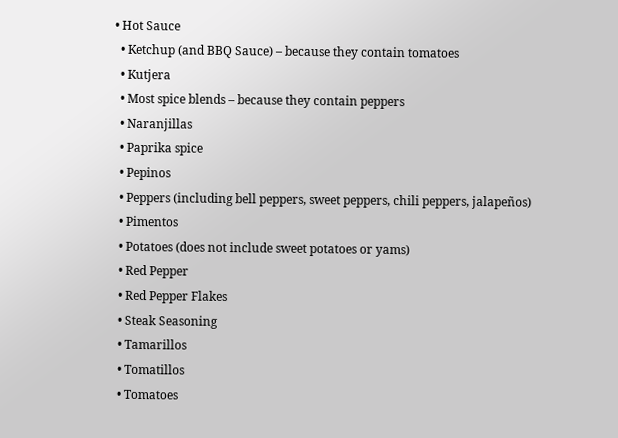• Hot Sauce
  • Ketchup (and BBQ Sauce) – because they contain tomatoes
  • Kutjera
  • Most spice blends – because they contain peppers
  • Naranjillas
  • Paprika spice
  • Pepinos
  • Peppers (including bell peppers, sweet peppers, chili peppers, jalapeños)
  • Pimentos
  • Potatoes (does not include sweet potatoes or yams)
  • Red Pepper
  • Red Pepper Flakes
  • Steak Seasoning
  • Tamarillos
  • Tomatillos
  • Tomatoes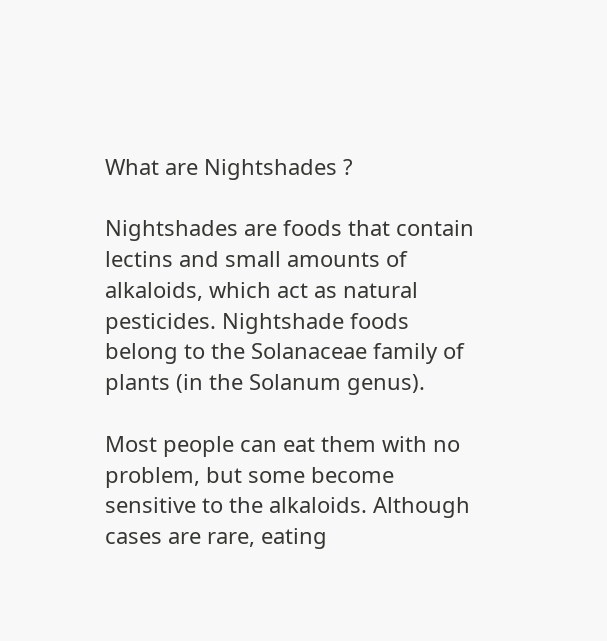What are Nightshades ?

Nightshades are foods that contain lectins and small amounts of alkaloids, which act as natural pesticides. Nightshade foods belong to the Solanaceae family of plants (in the Solanum genus).

Most people can eat them with no problem, but some become sensitive to the alkaloids. Although cases are rare, eating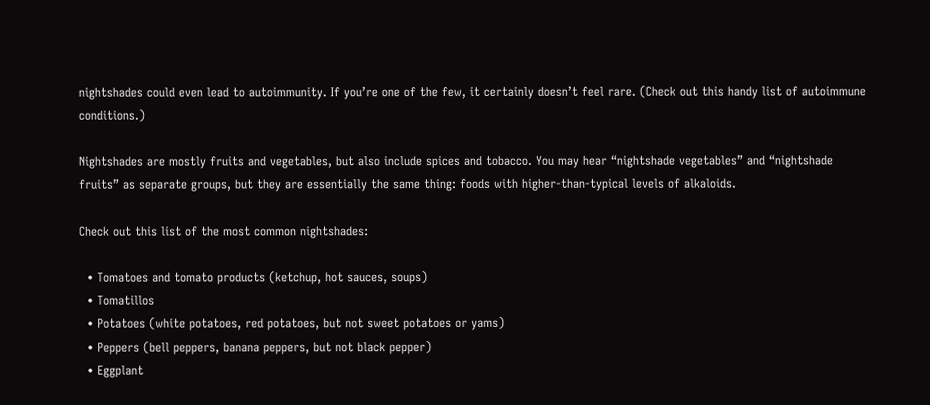nightshades could even lead to autoimmunity. If you’re one of the few, it certainly doesn’t feel rare. (Check out this handy list of autoimmune conditions.)

Nightshades are mostly fruits and vegetables, but also include spices and tobacco. You may hear “nightshade vegetables” and “nightshade fruits” as separate groups, but they are essentially the same thing: foods with higher-than-typical levels of alkaloids.

Check out this list of the most common nightshades:

  • Tomatoes and tomato products (ketchup, hot sauces, soups)
  • Tomatillos
  • Potatoes (white potatoes, red potatoes, but not sweet potatoes or yams)
  • Peppers (bell peppers, banana peppers, but not black pepper)
  • Eggplant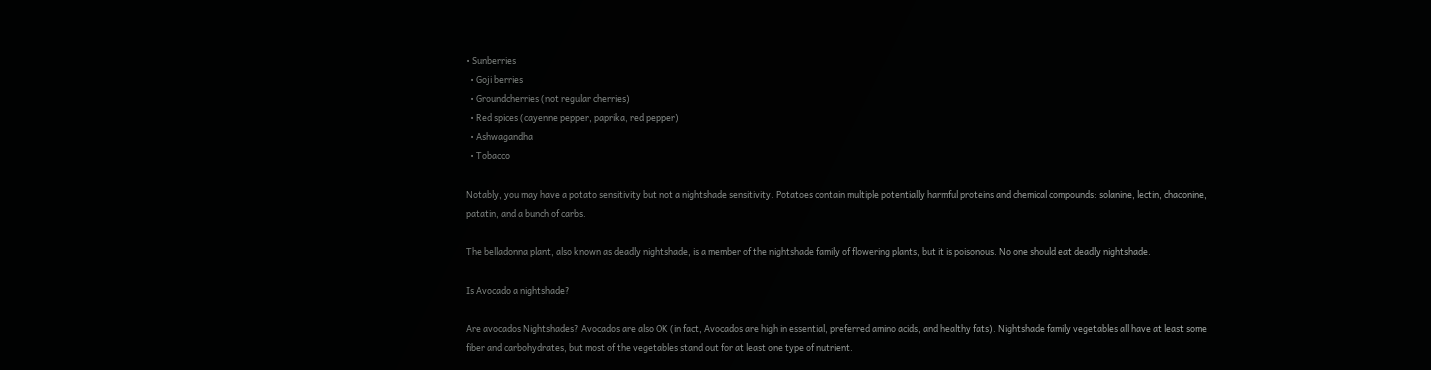• Sunberries
  • Goji berries
  • Groundcherries (not regular cherries)
  • Red spices (cayenne pepper, paprika, red pepper)
  • Ashwagandha
  • Tobacco

Notably, you may have a potato sensitivity but not a nightshade sensitivity. Potatoes contain multiple potentially harmful proteins and chemical compounds: solanine, lectin, chaconine, patatin, and a bunch of carbs.

The belladonna plant, also known as deadly nightshade, is a member of the nightshade family of flowering plants, but it is poisonous. No one should eat deadly nightshade.

Is Avocado a nightshade?

Are avocados Nightshades? Avocados are also OK (in fact, Avocados are high in essential, preferred amino acids, and healthy fats). Nightshade family vegetables all have at least some fiber and carbohydrates, but most of the vegetables stand out for at least one type of nutrient.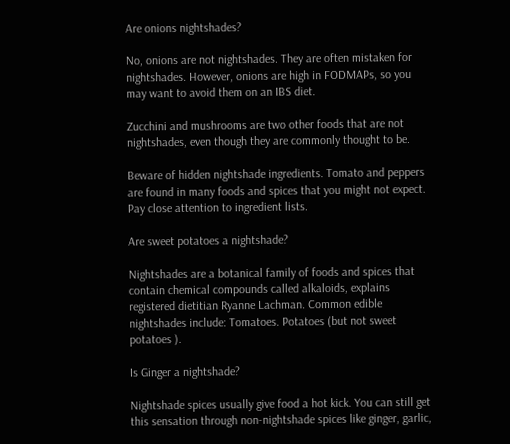Are onions nightshades?

No, onions are not nightshades. They are often mistaken for nightshades. However, onions are high in FODMAPs, so you may want to avoid them on an IBS diet.

Zucchini and mushrooms are two other foods that are not nightshades, even though they are commonly thought to be.

Beware of hidden nightshade ingredients. Tomato and peppers are found in many foods and spices that you might not expect. Pay close attention to ingredient lists.

Are sweet potatoes a nightshade?

Nightshades are a botanical family of foods and spices that contain chemical compounds called alkaloids, explains registered dietitian Ryanne Lachman. Common edible nightshades include: Tomatoes. Potatoes (but not sweet potatoes ).

Is Ginger a nightshade?

Nightshade spices usually give food a hot kick. You can still get this sensation through non-nightshade spices like ginger, garlic,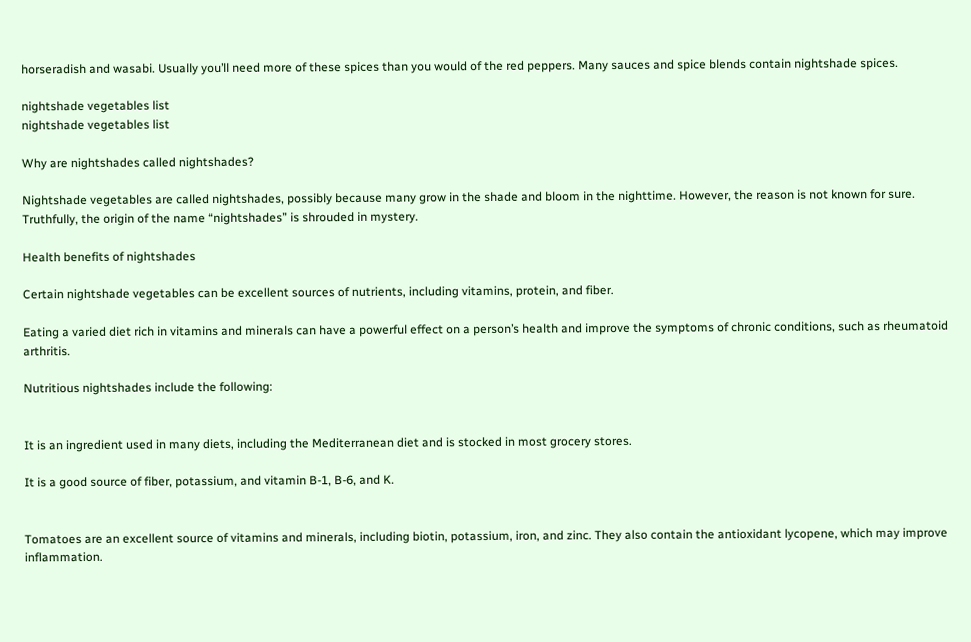horseradish and wasabi. Usually you’ll need more of these spices than you would of the red peppers. Many sauces and spice blends contain nightshade spices.

nightshade vegetables list
nightshade vegetables list

Why are nightshades called nightshades?

Nightshade vegetables are called nightshades, possibly because many grow in the shade and bloom in the nighttime. However, the reason is not known for sure. Truthfully, the origin of the name “nightshades” is shrouded in mystery.

Health benefits of nightshades

Certain nightshade vegetables can be excellent sources of nutrients, including vitamins, protein, and fiber.

Eating a varied diet rich in vitamins and minerals can have a powerful effect on a person’s health and improve the symptoms of chronic conditions, such as rheumatoid arthritis.

Nutritious nightshades include the following:


It is an ingredient used in many diets, including the Mediterranean diet and is stocked in most grocery stores.

It is a good source of fiber, potassium, and vitamin B-1, B-6, and K.


Tomatoes are an excellent source of vitamins and minerals, including biotin, potassium, iron, and zinc. They also contain the antioxidant lycopene, which may improve inflammation.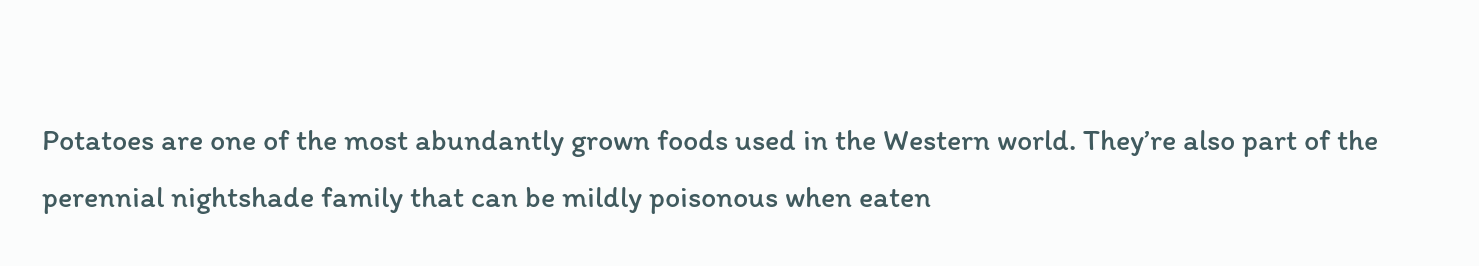Potatoes are one of the most abundantly grown foods used in the Western world. They’re also part of the perennial nightshade family that can be mildly poisonous when eaten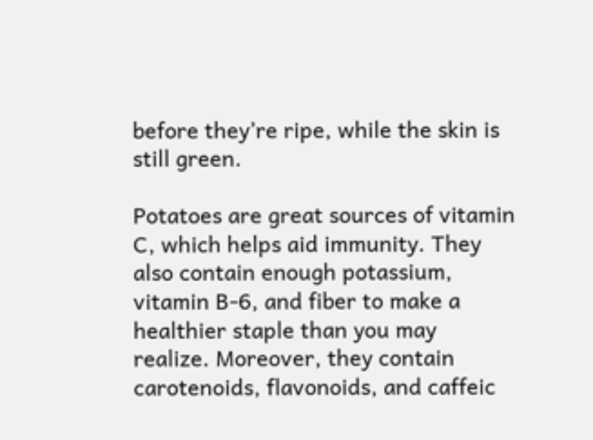before they’re ripe, while the skin is still green.

Potatoes are great sources of vitamin C, which helps aid immunity. They also contain enough potassium, vitamin B-6, and fiber to make a healthier staple than you may realize. Moreover, they contain carotenoids, flavonoids, and caffeic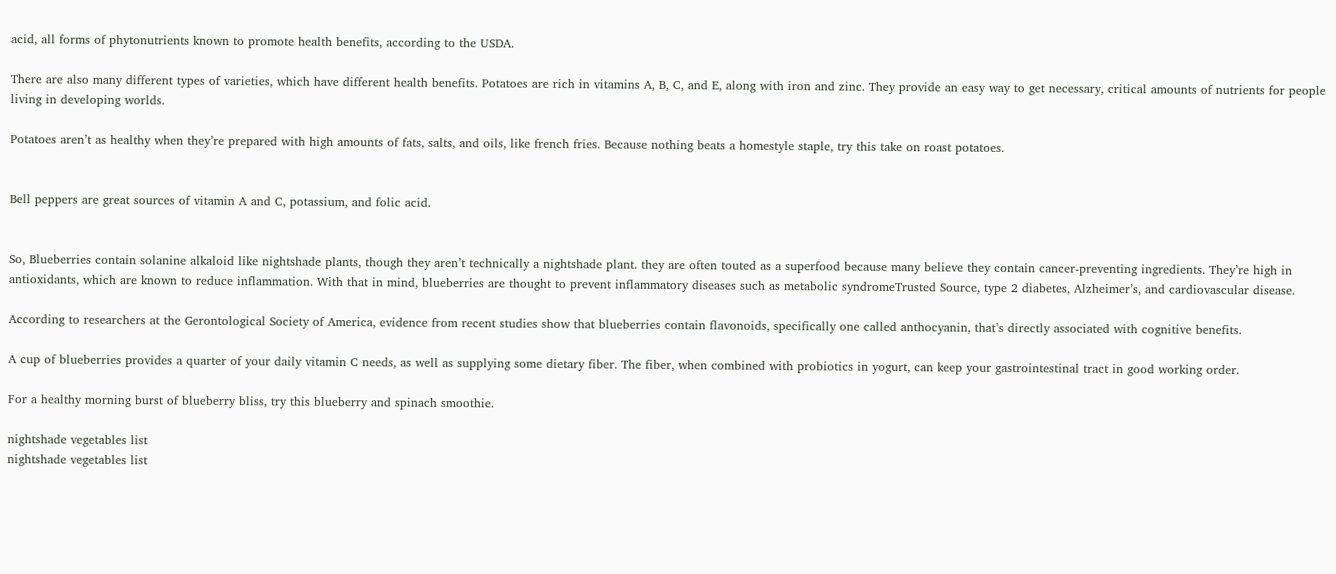acid, all forms of phytonutrients known to promote health benefits, according to the USDA.

There are also many different types of varieties, which have different health benefits. Potatoes are rich in vitamins A, B, C, and E, along with iron and zinc. They provide an easy way to get necessary, critical amounts of nutrients for people living in developing worlds.

Potatoes aren’t as healthy when they’re prepared with high amounts of fats, salts, and oils, like french fries. Because nothing beats a homestyle staple, try this take on roast potatoes.


Bell peppers are great sources of vitamin A and C, potassium, and folic acid.


So, Blueberries contain solanine alkaloid like nightshade plants, though they aren’t technically a nightshade plant. they are often touted as a superfood because many believe they contain cancer-preventing ingredients. They’re high in antioxidants, which are known to reduce inflammation. With that in mind, blueberries are thought to prevent inflammatory diseases such as metabolic syndromeTrusted Source, type 2 diabetes, Alzheimer’s, and cardiovascular disease.

According to researchers at the Gerontological Society of America, evidence from recent studies show that blueberries contain flavonoids, specifically one called anthocyanin, that’s directly associated with cognitive benefits.

A cup of blueberries provides a quarter of your daily vitamin C needs, as well as supplying some dietary fiber. The fiber, when combined with probiotics in yogurt, can keep your gastrointestinal tract in good working order.

For a healthy morning burst of blueberry bliss, try this blueberry and spinach smoothie.

nightshade vegetables list
nightshade vegetables list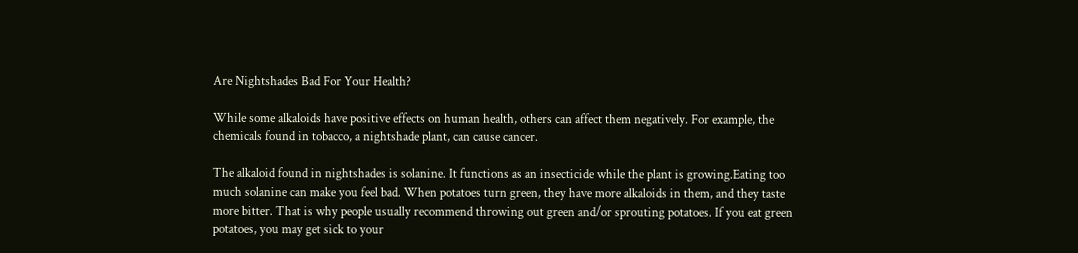Are Nightshades Bad For Your Health?

While some alkaloids have positive effects on human health, others can affect them negatively. For example, the chemicals found in tobacco, a nightshade plant, can cause cancer.

The alkaloid found in nightshades is solanine. It functions as an insecticide while the plant is growing.Eating too much solanine can make you feel bad. When potatoes turn green, they have more alkaloids in them, and they taste more bitter. That is why people usually recommend throwing out green and/or sprouting potatoes. If you eat green potatoes, you may get sick to your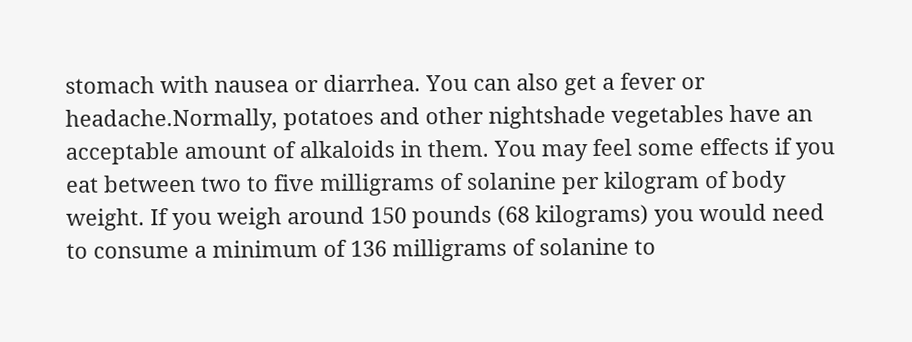stomach with nausea or diarrhea. You can also get a fever or headache.Normally, potatoes and other nightshade vegetables have an acceptable amount of alkaloids in them. You may feel some effects if you eat between two to five milligrams of solanine per kilogram of body weight. If you weigh around 150 pounds (68 kilograms) you would need to consume a minimum of 136 milligrams of solanine to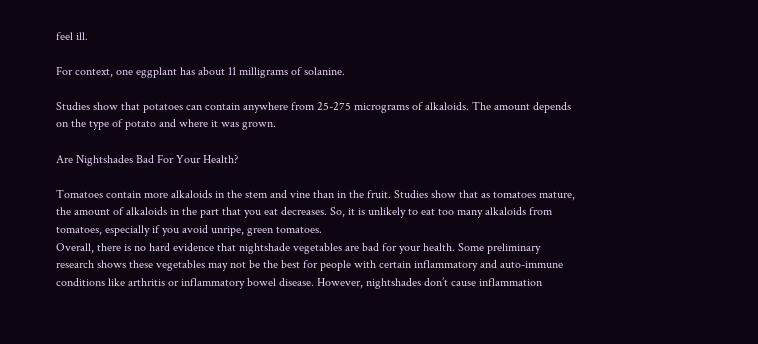feel ill.

For context, one eggplant has about 11 milligrams of solanine.

Studies show that potatoes can contain anywhere from 25-275 micrograms of alkaloids. The amount depends on the type of potato and where it was grown.

Are Nightshades Bad For Your Health?

Tomatoes contain more alkaloids in the stem and vine than in the fruit. Studies show that as tomatoes mature, the amount of alkaloids in the part that you eat decreases. So, it is unlikely to eat too many alkaloids from tomatoes, especially if you avoid unripe, green tomatoes.
Overall, there is no hard evidence that nightshade vegetables are bad for your health. Some preliminary research shows these vegetables may not be the best for people with certain inflammatory and auto-immune conditions like arthritis or inflammatory bowel disease. However, nightshades don’t cause inflammation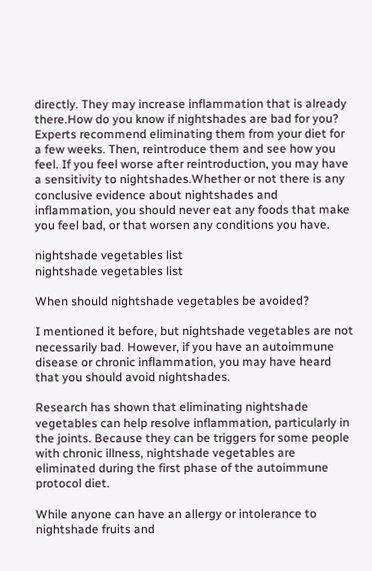directly. They may increase inflammation that is already there.How do you know if nightshades are bad for you? Experts recommend eliminating them from your diet for a few weeks. Then, reintroduce them and see how you feel. If you feel worse after reintroduction, you may have a sensitivity to nightshades.Whether or not there is any conclusive evidence about nightshades and inflammation, you should never eat any foods that make you feel bad, or that worsen any conditions you have.

nightshade vegetables list
nightshade vegetables list

When should nightshade vegetables be avoided?

I mentioned it before, but nightshade vegetables are not necessarily bad. However, if you have an autoimmune disease or chronic inflammation, you may have heard that you should avoid nightshades.

Research has shown that eliminating nightshade vegetables can help resolve inflammation, particularly in the joints. Because they can be triggers for some people with chronic illness, nightshade vegetables are eliminated during the first phase of the autoimmune protocol diet.

While anyone can have an allergy or intolerance to nightshade fruits and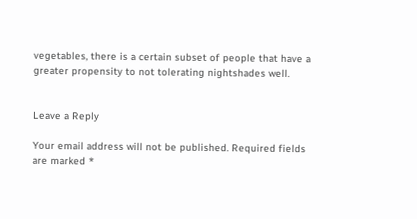vegetables, there is a certain subset of people that have a greater propensity to not tolerating nightshades well.


Leave a Reply

Your email address will not be published. Required fields are marked *